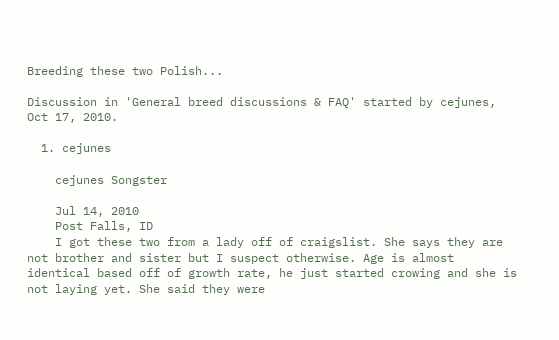Breeding these two Polish...

Discussion in 'General breed discussions & FAQ' started by cejunes, Oct 17, 2010.

  1. cejunes

    cejunes Songster

    Jul 14, 2010
    Post Falls, ID
    I got these two from a lady off of craigslist. She says they are not brother and sister but I suspect otherwise. Age is almost identical based off of growth rate, he just started crowing and she is not laying yet. She said they were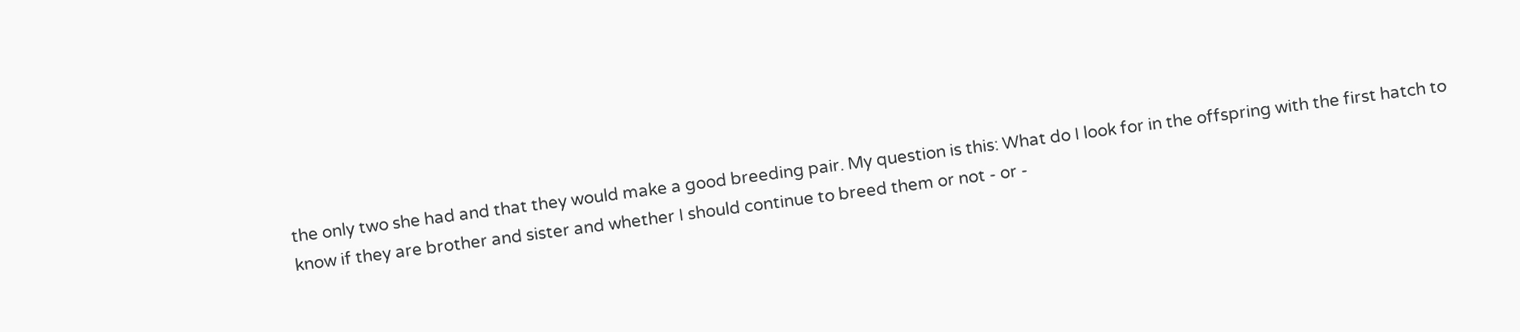the only two she had and that they would make a good breeding pair. My question is this: What do I look for in the offspring with the first hatch to know if they are brother and sister and whether I should continue to breed them or not - or -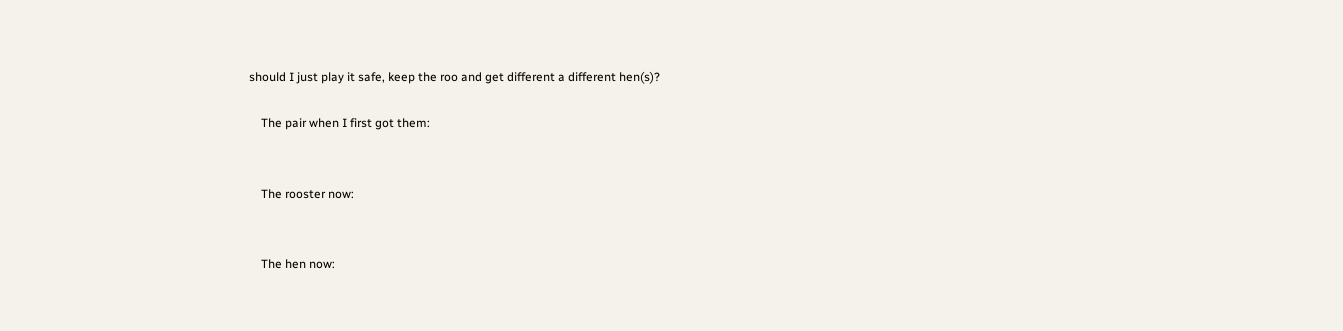should I just play it safe, keep the roo and get different a different hen(s)?

    The pair when I first got them:


    The rooster now:


    The hen now: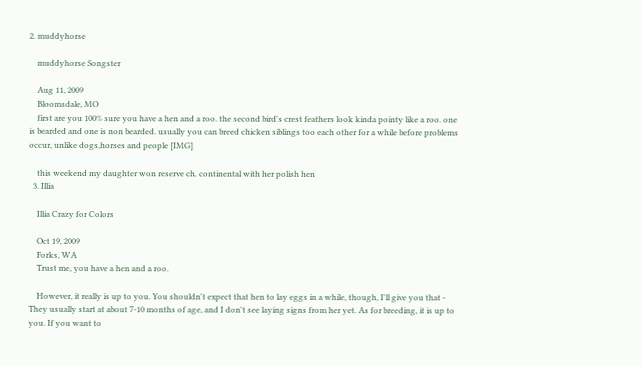2. muddyhorse

    muddyhorse Songster

    Aug 11, 2009
    Bloomsdale, MO
    first are you 100% sure you have a hen and a roo. the second bird's crest feathers look kinda pointy like a roo. one is bearded and one is non bearded. usually you can breed chicken siblings too each other for a while before problems occur, unlike dogs,horses and people [IMG]

    this weekend my daughter won reserve ch. continental with her polish hen
  3. Illia

    Illia Crazy for Colors

    Oct 19, 2009
    Forks, WA
    Trust me, you have a hen and a roo.

    However, it really is up to you. You shouldn't expect that hen to lay eggs in a while, though, I'll give you that - They usually start at about 7-10 months of age, and I don't see laying signs from her yet. As for breeding, it is up to you. If you want to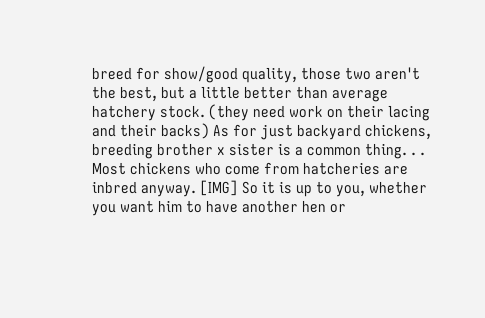breed for show/good quality, those two aren't the best, but a little better than average hatchery stock. (they need work on their lacing and their backs) As for just backyard chickens, breeding brother x sister is a common thing. . . Most chickens who come from hatcheries are inbred anyway. [IMG] So it is up to you, whether you want him to have another hen or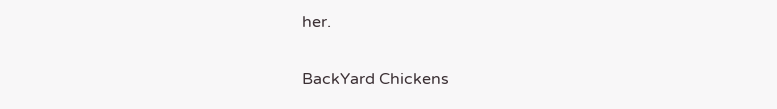her.

BackYard Chickens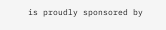is proudly sponsored by